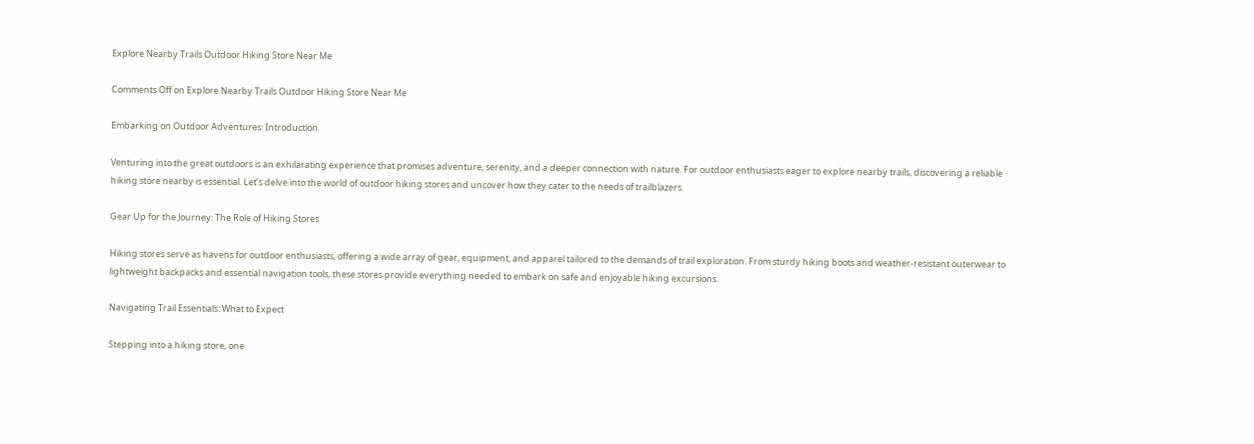Explore Nearby Trails Outdoor Hiking Store Near Me

Comments Off on Explore Nearby Trails Outdoor Hiking Store Near Me

Embarking on Outdoor Adventures: Introduction

Venturing into the great outdoors is an exhilarating experience that promises adventure, serenity, and a deeper connection with nature. For outdoor enthusiasts eager to explore nearby trails, discovering a reliable hiking store nearby is essential. Let’s delve into the world of outdoor hiking stores and uncover how they cater to the needs of trailblazers.

Gear Up for the Journey: The Role of Hiking Stores

Hiking stores serve as havens for outdoor enthusiasts, offering a wide array of gear, equipment, and apparel tailored to the demands of trail exploration. From sturdy hiking boots and weather-resistant outerwear to lightweight backpacks and essential navigation tools, these stores provide everything needed to embark on safe and enjoyable hiking excursions.

Navigating Trail Essentials: What to Expect

Stepping into a hiking store, one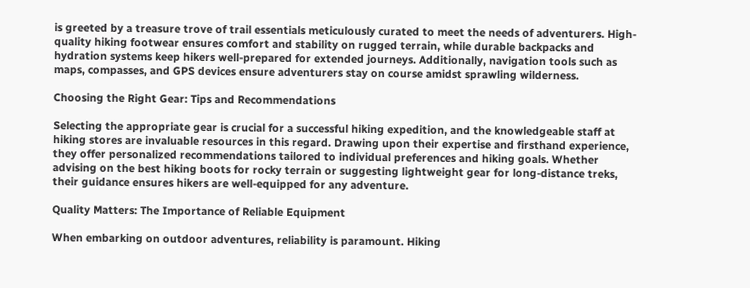is greeted by a treasure trove of trail essentials meticulously curated to meet the needs of adventurers. High-quality hiking footwear ensures comfort and stability on rugged terrain, while durable backpacks and hydration systems keep hikers well-prepared for extended journeys. Additionally, navigation tools such as maps, compasses, and GPS devices ensure adventurers stay on course amidst sprawling wilderness.

Choosing the Right Gear: Tips and Recommendations

Selecting the appropriate gear is crucial for a successful hiking expedition, and the knowledgeable staff at hiking stores are invaluable resources in this regard. Drawing upon their expertise and firsthand experience, they offer personalized recommendations tailored to individual preferences and hiking goals. Whether advising on the best hiking boots for rocky terrain or suggesting lightweight gear for long-distance treks, their guidance ensures hikers are well-equipped for any adventure.

Quality Matters: The Importance of Reliable Equipment

When embarking on outdoor adventures, reliability is paramount. Hiking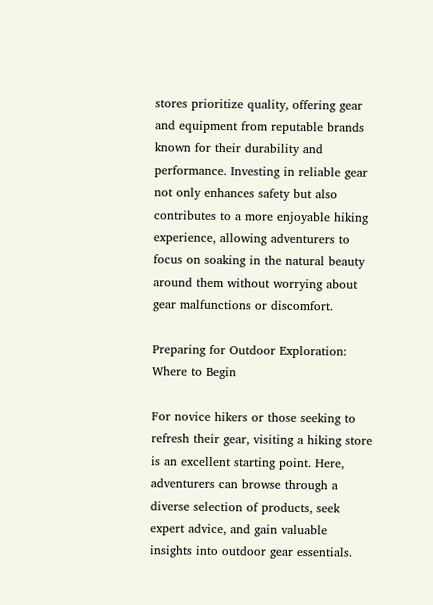stores prioritize quality, offering gear and equipment from reputable brands known for their durability and performance. Investing in reliable gear not only enhances safety but also contributes to a more enjoyable hiking experience, allowing adventurers to focus on soaking in the natural beauty around them without worrying about gear malfunctions or discomfort.

Preparing for Outdoor Exploration: Where to Begin

For novice hikers or those seeking to refresh their gear, visiting a hiking store is an excellent starting point. Here, adventurers can browse through a diverse selection of products, seek expert advice, and gain valuable insights into outdoor gear essentials.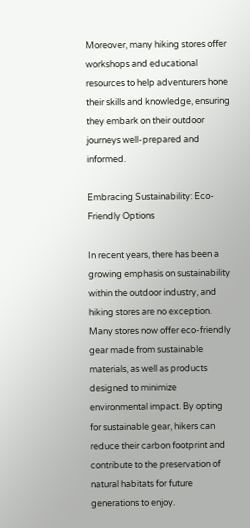Moreover, many hiking stores offer workshops and educational resources to help adventurers hone their skills and knowledge, ensuring they embark on their outdoor journeys well-prepared and informed.

Embracing Sustainability: Eco-Friendly Options

In recent years, there has been a growing emphasis on sustainability within the outdoor industry, and hiking stores are no exception. Many stores now offer eco-friendly gear made from sustainable materials, as well as products designed to minimize environmental impact. By opting for sustainable gear, hikers can reduce their carbon footprint and contribute to the preservation of natural habitats for future generations to enjoy.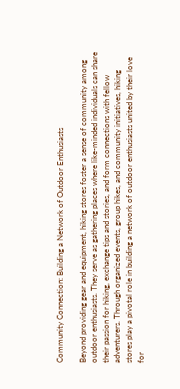Community Connection: Building a Network of Outdoor Enthusiasts

Beyond providing gear and equipment, hiking stores foster a sense of community among outdoor enthusiasts. They serve as gathering places where like-minded individuals can share their passion for hiking, exchange tips and stories, and form connections with fellow adventurers. Through organized events, group hikes, and community initiatives, hiking stores play a pivotal role in building a network of outdoor enthusiasts united by their love for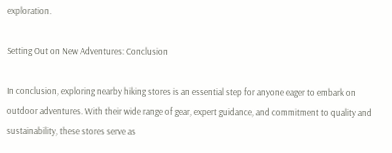exploration.

Setting Out on New Adventures: Conclusion

In conclusion, exploring nearby hiking stores is an essential step for anyone eager to embark on outdoor adventures. With their wide range of gear, expert guidance, and commitment to quality and sustainability, these stores serve as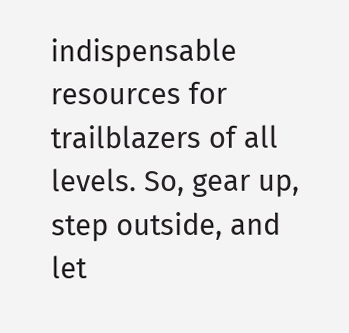indispensable resources for trailblazers of all levels. So, gear up, step outside, and let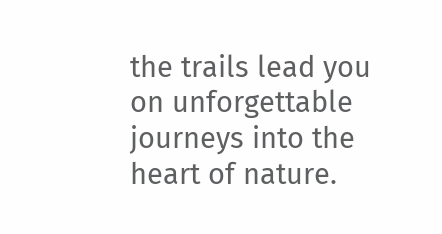the trails lead you on unforgettable journeys into the heart of nature.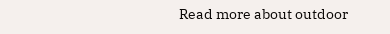Read more about outdoor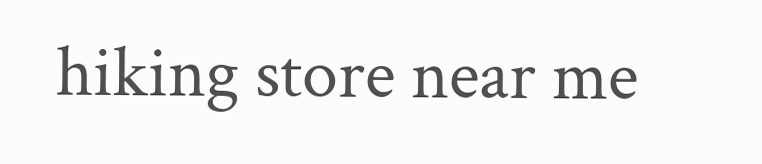hiking store near me